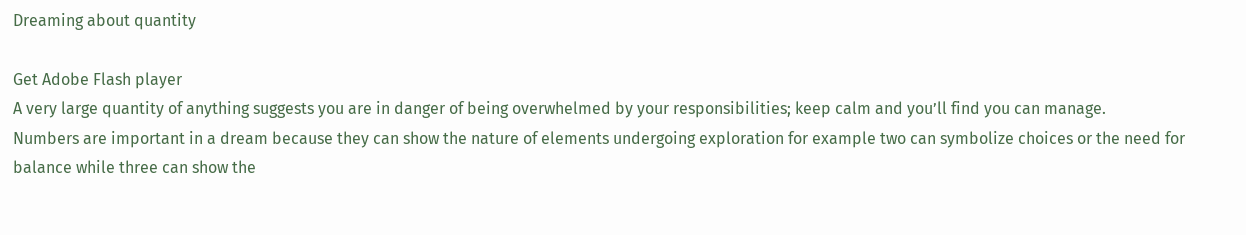Dreaming about quantity

Get Adobe Flash player
A very large quantity of anything suggests you are in danger of being overwhelmed by your responsibilities; keep calm and you’ll find you can manage.
Numbers are important in a dream because they can show the nature of elements undergoing exploration for example two can symbolize choices or the need for balance while three can show the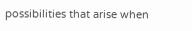possibilities that arise when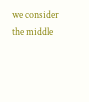we consider the middle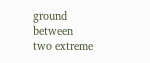ground between two extreme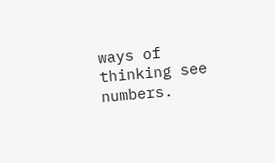ways of thinking see numbers.